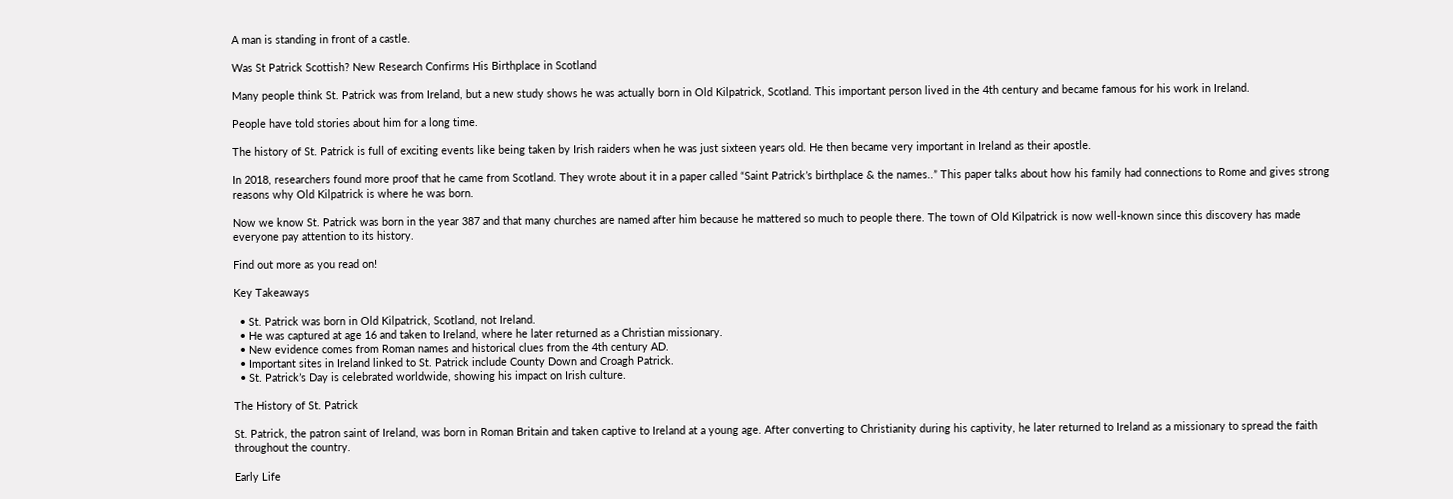A man is standing in front of a castle.

Was St Patrick Scottish? New Research Confirms His Birthplace in Scotland

Many people think St. Patrick was from Ireland, but a new study shows he was actually born in Old Kilpatrick, Scotland. This important person lived in the 4th century and became famous for his work in Ireland.

People have told stories about him for a long time.

The history of St. Patrick is full of exciting events like being taken by Irish raiders when he was just sixteen years old. He then became very important in Ireland as their apostle.

In 2018, researchers found more proof that he came from Scotland. They wrote about it in a paper called “Saint Patrick’s birthplace & the names..” This paper talks about how his family had connections to Rome and gives strong reasons why Old Kilpatrick is where he was born.

Now we know St. Patrick was born in the year 387 and that many churches are named after him because he mattered so much to people there. The town of Old Kilpatrick is now well-known since this discovery has made everyone pay attention to its history.

Find out more as you read on!

Key Takeaways

  • St. Patrick was born in Old Kilpatrick, Scotland, not Ireland.
  • He was captured at age 16 and taken to Ireland, where he later returned as a Christian missionary.
  • New evidence comes from Roman names and historical clues from the 4th century AD.
  • Important sites in Ireland linked to St. Patrick include County Down and Croagh Patrick.
  • St. Patrick’s Day is celebrated worldwide, showing his impact on Irish culture.

The History of St. Patrick

St. Patrick, the patron saint of Ireland, was born in Roman Britain and taken captive to Ireland at a young age. After converting to Christianity during his captivity, he later returned to Ireland as a missionary to spread the faith throughout the country.

Early Life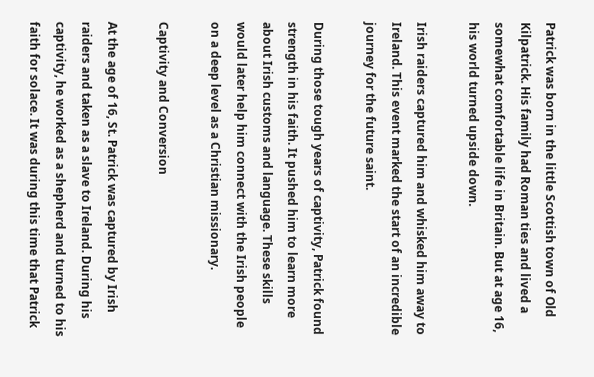Patrick was born in the little Scottish town of Old Kilpatrick. His family had Roman ties and lived a somewhat comfortable life in Britain. But at age 16, his world turned upside down.

Irish raiders captured him and whisked him away to Ireland. This event marked the start of an incredible journey for the future saint.

During those tough years of captivity, Patrick found strength in his faith. It pushed him to learn more about Irish customs and language. These skills would later help him connect with the Irish people on a deep level as a Christian missionary.

Captivity and Conversion

At the age of 16, St. Patrick was captured by Irish raiders and taken as a slave to Ireland. During his captivity, he worked as a shepherd and turned to his faith for solace. It was during this time that Patrick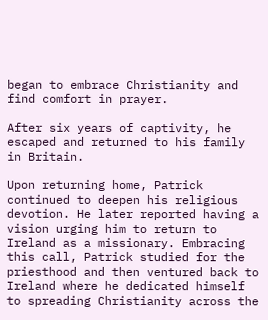began to embrace Christianity and find comfort in prayer.

After six years of captivity, he escaped and returned to his family in Britain.

Upon returning home, Patrick continued to deepen his religious devotion. He later reported having a vision urging him to return to Ireland as a missionary. Embracing this call, Patrick studied for the priesthood and then ventured back to Ireland where he dedicated himself to spreading Christianity across the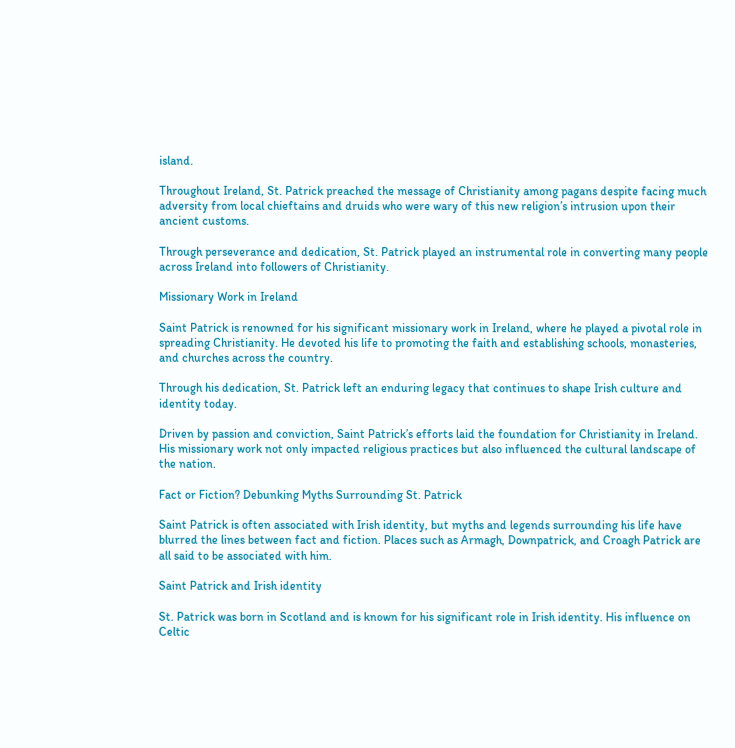island.

Throughout Ireland, St. Patrick preached the message of Christianity among pagans despite facing much adversity from local chieftains and druids who were wary of this new religion’s intrusion upon their ancient customs.

Through perseverance and dedication, St. Patrick played an instrumental role in converting many people across Ireland into followers of Christianity.

Missionary Work in Ireland

Saint Patrick is renowned for his significant missionary work in Ireland, where he played a pivotal role in spreading Christianity. He devoted his life to promoting the faith and establishing schools, monasteries, and churches across the country.

Through his dedication, St. Patrick left an enduring legacy that continues to shape Irish culture and identity today.

Driven by passion and conviction, Saint Patrick’s efforts laid the foundation for Christianity in Ireland. His missionary work not only impacted religious practices but also influenced the cultural landscape of the nation.

Fact or Fiction? Debunking Myths Surrounding St. Patrick

Saint Patrick is often associated with Irish identity, but myths and legends surrounding his life have blurred the lines between fact and fiction. Places such as Armagh, Downpatrick, and Croagh Patrick are all said to be associated with him.

Saint Patrick and Irish identity

St. Patrick was born in Scotland and is known for his significant role in Irish identity. His influence on Celtic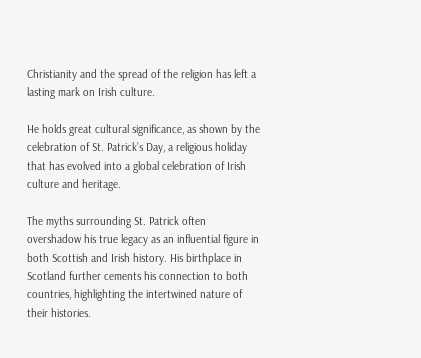Christianity and the spread of the religion has left a lasting mark on Irish culture.

He holds great cultural significance, as shown by the celebration of St. Patrick’s Day, a religious holiday that has evolved into a global celebration of Irish culture and heritage.

The myths surrounding St. Patrick often overshadow his true legacy as an influential figure in both Scottish and Irish history. His birthplace in Scotland further cements his connection to both countries, highlighting the intertwined nature of their histories.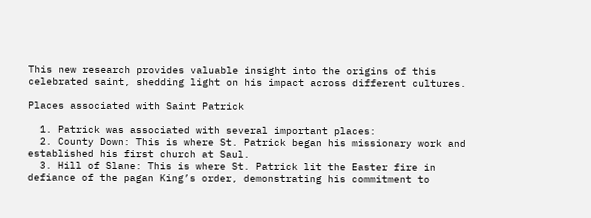This new research provides valuable insight into the origins of this celebrated saint, shedding light on his impact across different cultures.

Places associated with Saint Patrick

  1. Patrick was associated with several important places:
  2. County Down: This is where St. Patrick began his missionary work and established his first church at Saul.
  3. Hill of Slane: This is where St. Patrick lit the Easter fire in defiance of the pagan King’s order, demonstrating his commitment to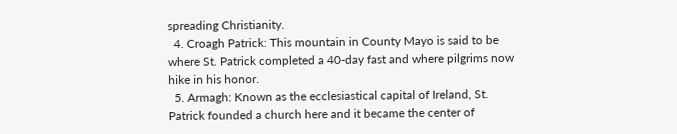spreading Christianity.
  4. Croagh Patrick: This mountain in County Mayo is said to be where St. Patrick completed a 40-day fast and where pilgrims now hike in his honor.
  5. Armagh: Known as the ecclesiastical capital of Ireland, St. Patrick founded a church here and it became the center of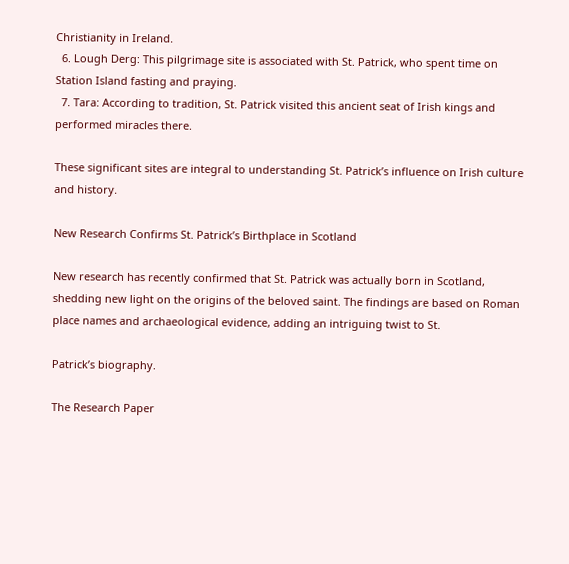Christianity in Ireland.
  6. Lough Derg: This pilgrimage site is associated with St. Patrick, who spent time on Station Island fasting and praying.
  7. Tara: According to tradition, St. Patrick visited this ancient seat of Irish kings and performed miracles there.

These significant sites are integral to understanding St. Patrick’s influence on Irish culture and history.

New Research Confirms St. Patrick’s Birthplace in Scotland

New research has recently confirmed that St. Patrick was actually born in Scotland, shedding new light on the origins of the beloved saint. The findings are based on Roman place names and archaeological evidence, adding an intriguing twist to St.

Patrick’s biography.

The Research Paper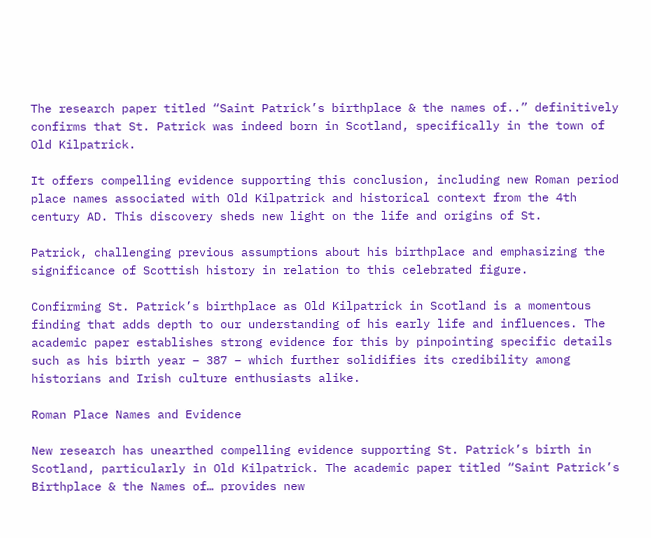The research paper titled “Saint Patrick’s birthplace & the names of..” definitively confirms that St. Patrick was indeed born in Scotland, specifically in the town of Old Kilpatrick.

It offers compelling evidence supporting this conclusion, including new Roman period place names associated with Old Kilpatrick and historical context from the 4th century AD. This discovery sheds new light on the life and origins of St.

Patrick, challenging previous assumptions about his birthplace and emphasizing the significance of Scottish history in relation to this celebrated figure.

Confirming St. Patrick’s birthplace as Old Kilpatrick in Scotland is a momentous finding that adds depth to our understanding of his early life and influences. The academic paper establishes strong evidence for this by pinpointing specific details such as his birth year – 387 – which further solidifies its credibility among historians and Irish culture enthusiasts alike.

Roman Place Names and Evidence

New research has unearthed compelling evidence supporting St. Patrick’s birth in Scotland, particularly in Old Kilpatrick. The academic paper titled “Saint Patrick’s Birthplace & the Names of… provides new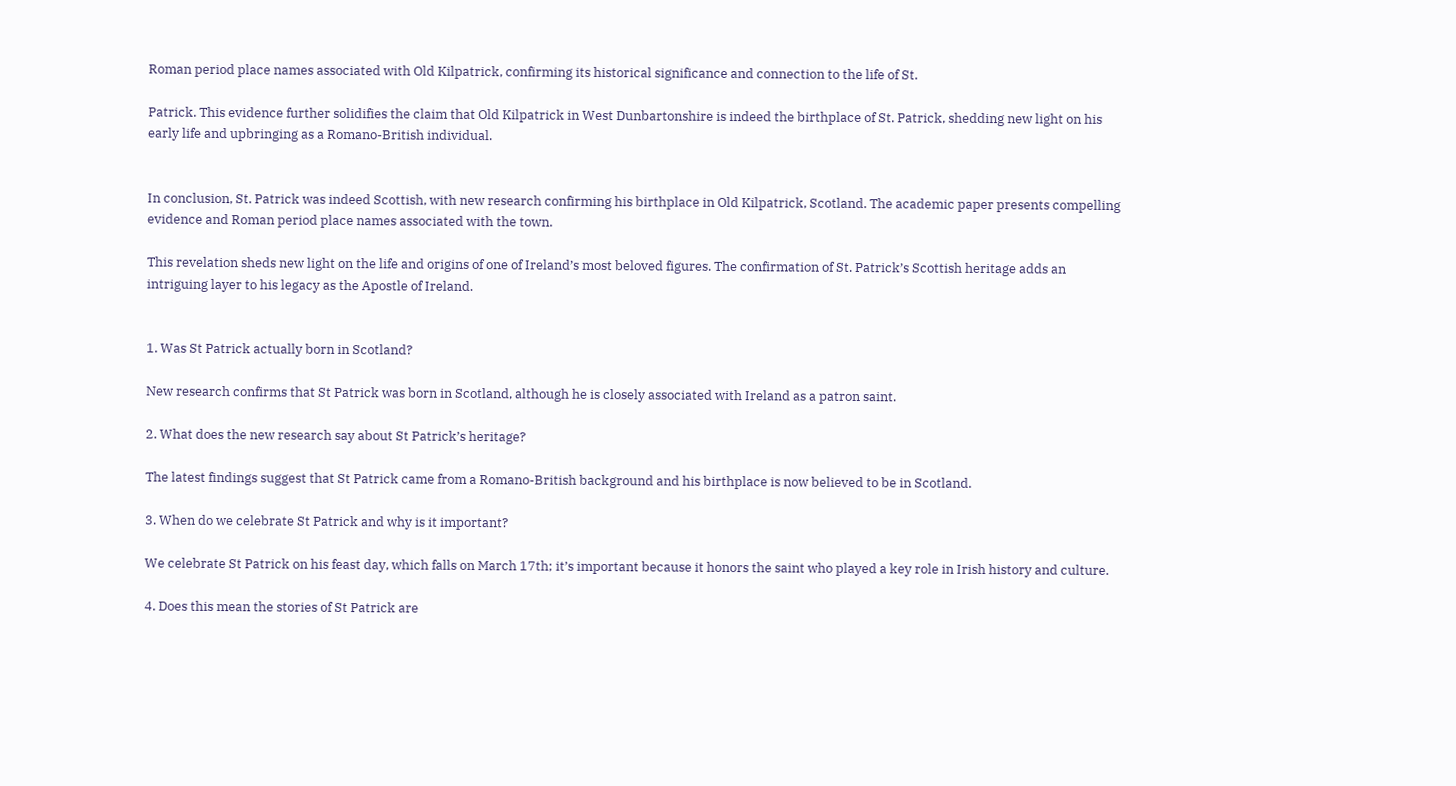Roman period place names associated with Old Kilpatrick, confirming its historical significance and connection to the life of St.

Patrick. This evidence further solidifies the claim that Old Kilpatrick in West Dunbartonshire is indeed the birthplace of St. Patrick, shedding new light on his early life and upbringing as a Romano-British individual.


In conclusion, St. Patrick was indeed Scottish, with new research confirming his birthplace in Old Kilpatrick, Scotland. The academic paper presents compelling evidence and Roman period place names associated with the town.

This revelation sheds new light on the life and origins of one of Ireland’s most beloved figures. The confirmation of St. Patrick’s Scottish heritage adds an intriguing layer to his legacy as the Apostle of Ireland.


1. Was St Patrick actually born in Scotland?

New research confirms that St Patrick was born in Scotland, although he is closely associated with Ireland as a patron saint.

2. What does the new research say about St Patrick’s heritage?

The latest findings suggest that St Patrick came from a Romano-British background and his birthplace is now believed to be in Scotland.

3. When do we celebrate St Patrick and why is it important?

We celebrate St Patrick on his feast day, which falls on March 17th; it’s important because it honors the saint who played a key role in Irish history and culture.

4. Does this mean the stories of St Patrick are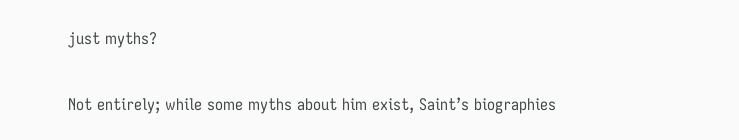just myths?

Not entirely; while some myths about him exist, Saint’s biographies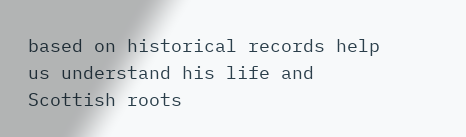based on historical records help us understand his life and Scottish roots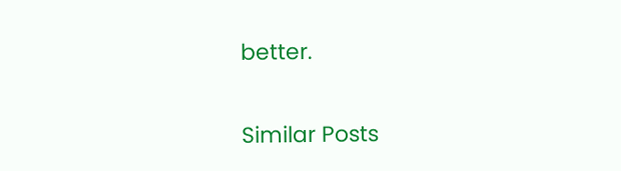better.

Similar Posts